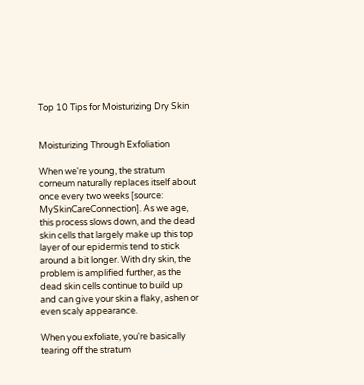Top 10 Tips for Moisturizing Dry Skin


Moisturizing Through Exfoliation

When we're young, the stratum corneum naturally replaces itself about once every two weeks [source: MySkinCareConnection]. As we age, this process slows down, and the dead skin cells that largely make up this top layer of our epidermis tend to stick around a bit longer. With dry skin, the problem is amplified further, as the dead skin cells continue to build up and can give your skin a flaky, ashen or even scaly appearance.

When you exfoliate, you're basically tearing off the stratum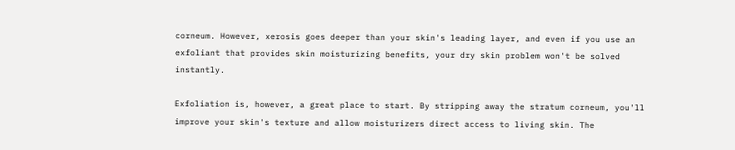corneum. However, xerosis goes deeper than your skin's leading layer, and even if you use an exfoliant that provides skin moisturizing benefits, your dry skin problem won't be solved instantly.

Exfoliation is, however, a great place to start. By stripping away the stratum corneum, you'll improve your skin's texture and allow moisturizers direct access to living skin. The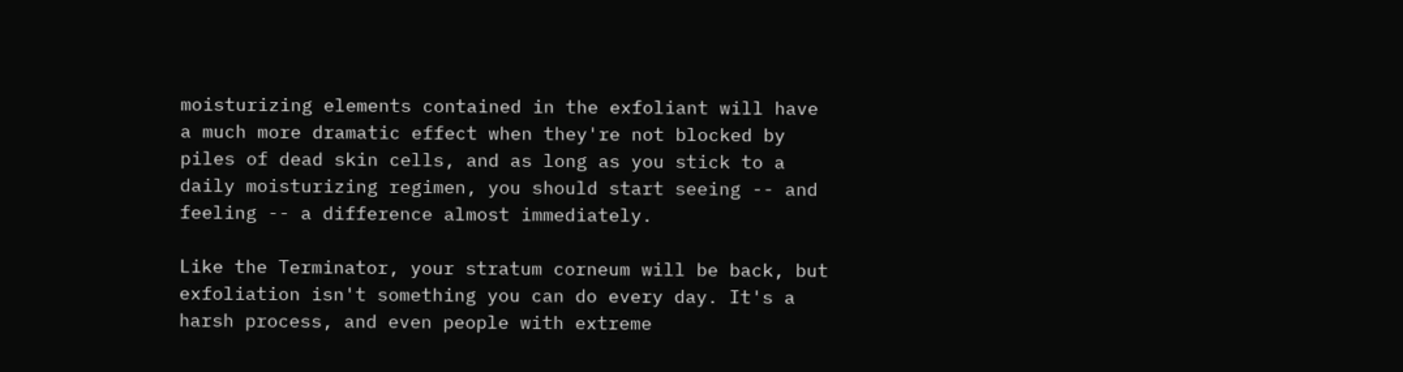moisturizing elements contained in the exfoliant will have a much more dramatic effect when they're not blocked by piles of dead skin cells, and as long as you stick to a daily moisturizing regimen, you should start seeing -- and feeling -- a difference almost immediately.

Like the Terminator, your stratum corneum will be back, but exfoliation isn't something you can do every day. It's a harsh process, and even people with extreme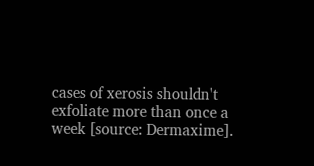cases of xerosis shouldn't exfoliate more than once a week [source: Dermaxime].